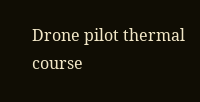Drone pilot thermal course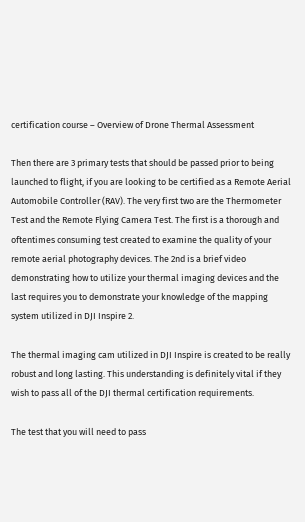certification course – Overview of Drone Thermal Assessment

Then there are 3 primary tests that should be passed prior to being launched to flight, if you are looking to be certified as a Remote Aerial Automobile Controller (RAV). The very first two are the Thermometer Test and the Remote Flying Camera Test. The first is a thorough and oftentimes consuming test created to examine the quality of your remote aerial photography devices. The 2nd is a brief video demonstrating how to utilize your thermal imaging devices and the last requires you to demonstrate your knowledge of the mapping system utilized in DJI Inspire 2.

The thermal imaging cam utilized in DJI Inspire is created to be really robust and long lasting. This understanding is definitely vital if they wish to pass all of the DJI thermal certification requirements.

The test that you will need to pass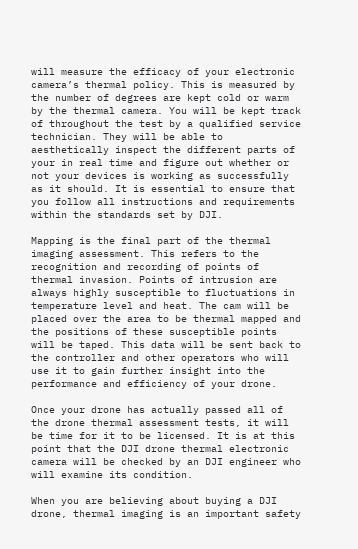will measure the efficacy of your electronic camera’s thermal policy. This is measured by the number of degrees are kept cold or warm by the thermal camera. You will be kept track of throughout the test by a qualified service technician. They will be able to aesthetically inspect the different parts of your in real time and figure out whether or not your devices is working as successfully as it should. It is essential to ensure that you follow all instructions and requirements within the standards set by DJI.

Mapping is the final part of the thermal imaging assessment. This refers to the recognition and recording of points of thermal invasion. Points of intrusion are always highly susceptible to fluctuations in temperature level and heat. The cam will be placed over the area to be thermal mapped and the positions of these susceptible points will be taped. This data will be sent back to the controller and other operators who will use it to gain further insight into the performance and efficiency of your drone.

Once your drone has actually passed all of the drone thermal assessment tests, it will be time for it to be licensed. It is at this point that the DJI drone thermal electronic camera will be checked by an DJI engineer who will examine its condition.

When you are believing about buying a DJI drone, thermal imaging is an important safety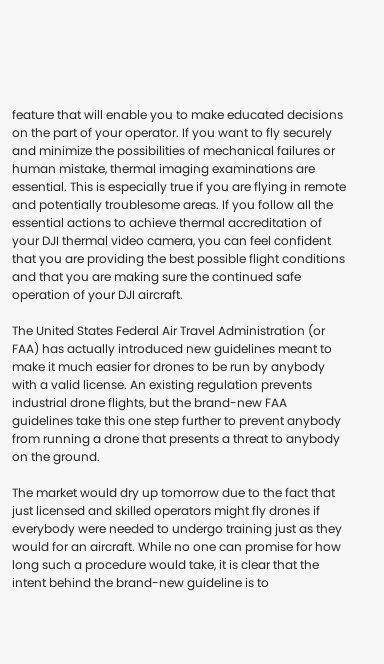feature that will enable you to make educated decisions on the part of your operator. If you want to fly securely and minimize the possibilities of mechanical failures or human mistake, thermal imaging examinations are essential. This is especially true if you are flying in remote and potentially troublesome areas. If you follow all the essential actions to achieve thermal accreditation of your DJI thermal video camera, you can feel confident that you are providing the best possible flight conditions and that you are making sure the continued safe operation of your DJI aircraft.

The United States Federal Air Travel Administration (or FAA) has actually introduced new guidelines meant to make it much easier for drones to be run by anybody with a valid license. An existing regulation prevents industrial drone flights, but the brand-new FAA guidelines take this one step further to prevent anybody from running a drone that presents a threat to anybody on the ground.

The market would dry up tomorrow due to the fact that just licensed and skilled operators might fly drones if everybody were needed to undergo training just as they would for an aircraft. While no one can promise for how long such a procedure would take, it is clear that the intent behind the brand-new guideline is to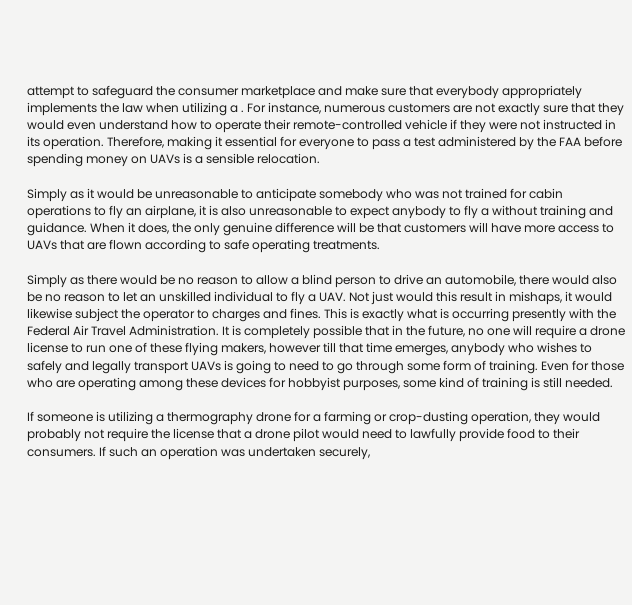attempt to safeguard the consumer marketplace and make sure that everybody appropriately implements the law when utilizing a . For instance, numerous customers are not exactly sure that they would even understand how to operate their remote-controlled vehicle if they were not instructed in its operation. Therefore, making it essential for everyone to pass a test administered by the FAA before spending money on UAVs is a sensible relocation.

Simply as it would be unreasonable to anticipate somebody who was not trained for cabin operations to fly an airplane, it is also unreasonable to expect anybody to fly a without training and guidance. When it does, the only genuine difference will be that customers will have more access to UAVs that are flown according to safe operating treatments.

Simply as there would be no reason to allow a blind person to drive an automobile, there would also be no reason to let an unskilled individual to fly a UAV. Not just would this result in mishaps, it would likewise subject the operator to charges and fines. This is exactly what is occurring presently with the Federal Air Travel Administration. It is completely possible that in the future, no one will require a drone license to run one of these flying makers, however till that time emerges, anybody who wishes to safely and legally transport UAVs is going to need to go through some form of training. Even for those who are operating among these devices for hobbyist purposes, some kind of training is still needed.

If someone is utilizing a thermography drone for a farming or crop-dusting operation, they would probably not require the license that a drone pilot would need to lawfully provide food to their consumers. If such an operation was undertaken securely,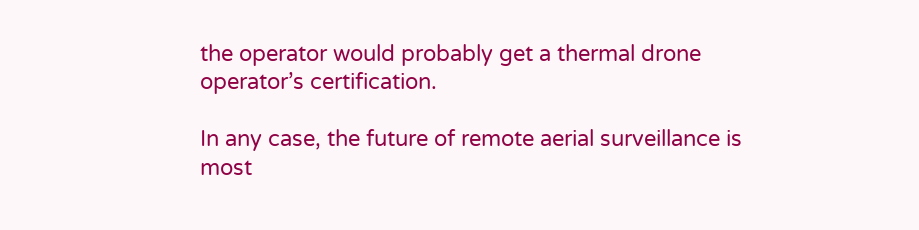the operator would probably get a thermal drone operator’s certification.

In any case, the future of remote aerial surveillance is most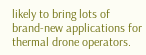likely to bring lots of brand-new applications for thermal drone operators.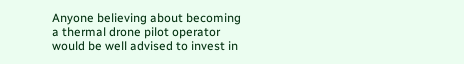Anyone believing about becoming a thermal drone pilot operator would be well advised to invest in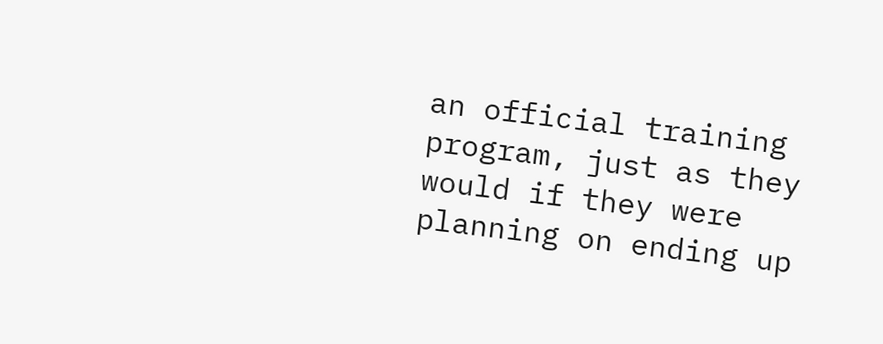an official training program, just as they would if they were planning on ending up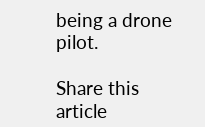being a drone pilot.

Share this article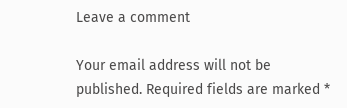Leave a comment

Your email address will not be published. Required fields are marked *